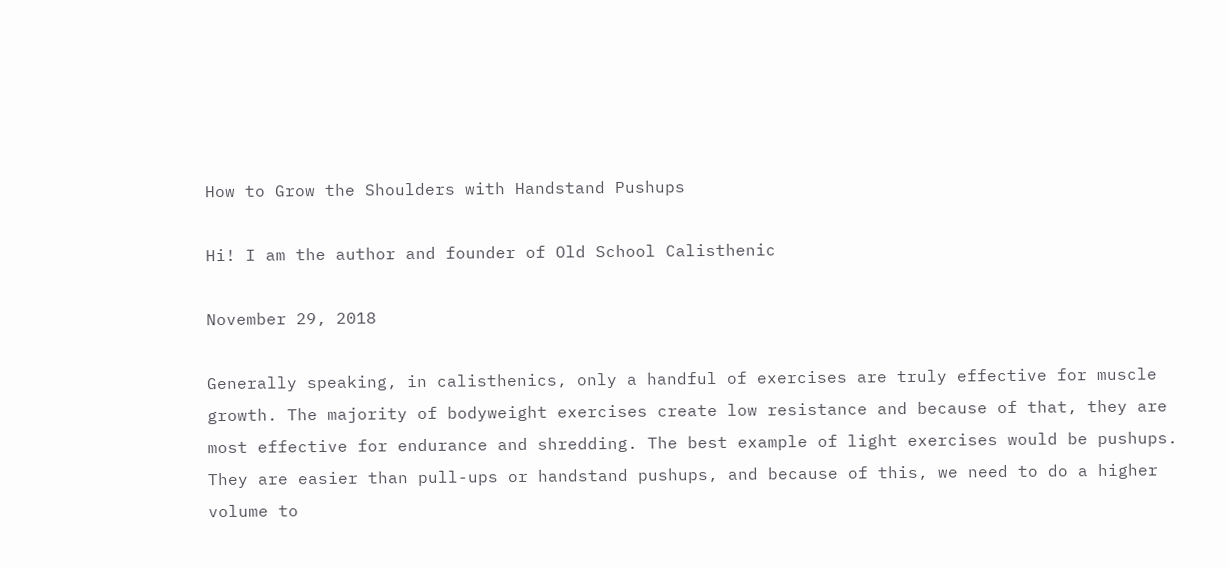How to Grow the Shoulders with Handstand Pushups

Hi! I am the author and founder of Old School Calisthenic

November 29, 2018

Generally speaking, in calisthenics, only a handful of exercises are truly effective for muscle growth. The majority of bodyweight exercises create low resistance and because of that, they are most effective for endurance and shredding. The best example of light exercises would be pushups. They are easier than pull-ups or handstand pushups, and because of this, we need to do a higher volume to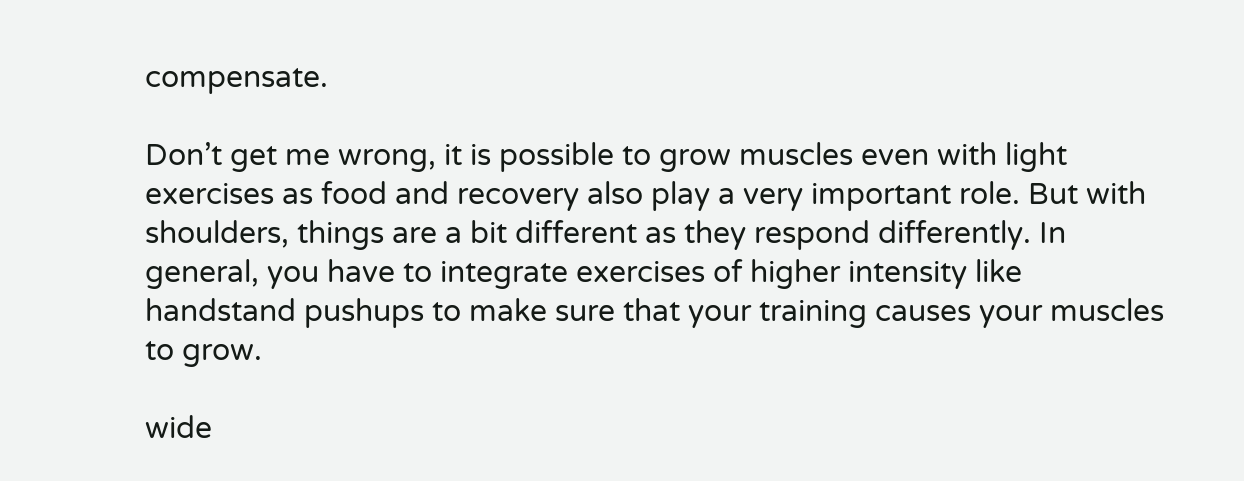compensate.

Don’t get me wrong, it is possible to grow muscles even with light exercises as food and recovery also play a very important role. But with shoulders, things are a bit different as they respond differently. In general, you have to integrate exercises of higher intensity like handstand pushups to make sure that your training causes your muscles to grow.

wide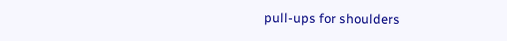pull-ups for shoulders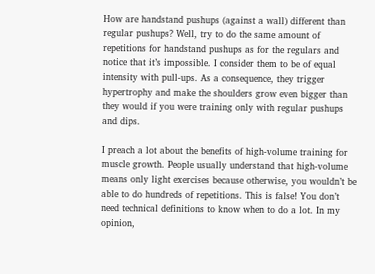How are handstand pushups (against a wall) different than regular pushups? Well, try to do the same amount of repetitions for handstand pushups as for the regulars and notice that it’s impossible. I consider them to be of equal intensity with pull-ups. As a consequence, they trigger hypertrophy and make the shoulders grow even bigger than they would if you were training only with regular pushups and dips.

I preach a lot about the benefits of high-volume training for muscle growth. People usually understand that high-volume means only light exercises because otherwise, you wouldn’t be able to do hundreds of repetitions. This is false! You don’t need technical definitions to know when to do a lot. In my opinion,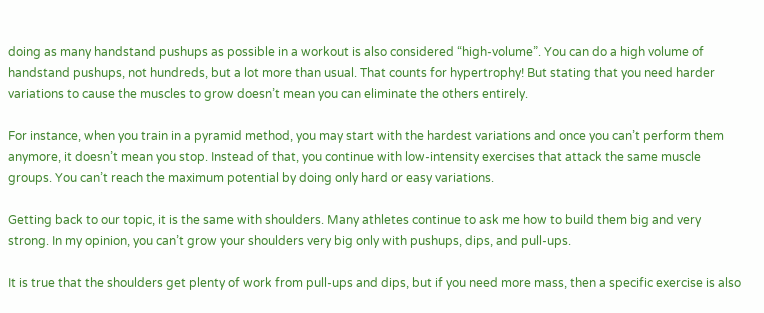doing as many handstand pushups as possible in a workout is also considered “high-volume”. You can do a high volume of handstand pushups, not hundreds, but a lot more than usual. That counts for hypertrophy! But stating that you need harder variations to cause the muscles to grow doesn’t mean you can eliminate the others entirely.

For instance, when you train in a pyramid method, you may start with the hardest variations and once you can’t perform them anymore, it doesn’t mean you stop. Instead of that, you continue with low-intensity exercises that attack the same muscle groups. You can’t reach the maximum potential by doing only hard or easy variations.

Getting back to our topic, it is the same with shoulders. Many athletes continue to ask me how to build them big and very strong. In my opinion, you can’t grow your shoulders very big only with pushups, dips, and pull-ups.

It is true that the shoulders get plenty of work from pull-ups and dips, but if you need more mass, then a specific exercise is also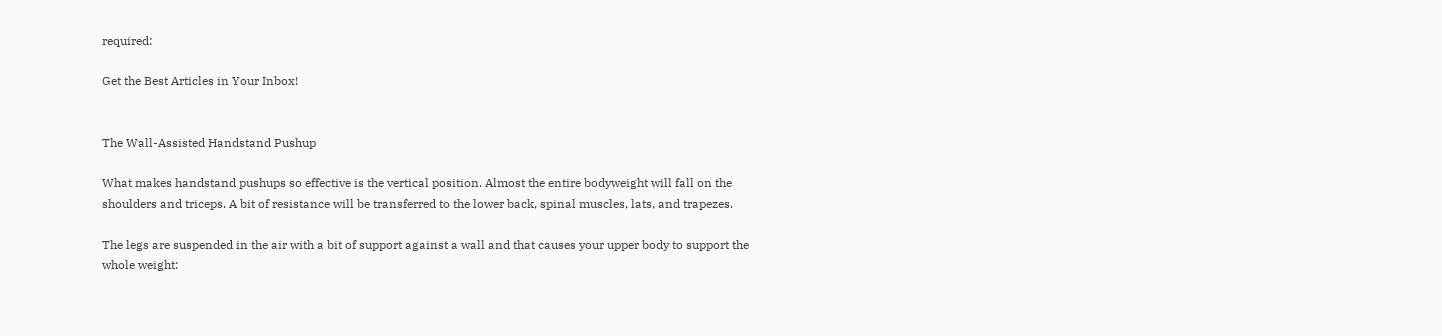required:

Get the Best Articles in Your Inbox!


The Wall-Assisted Handstand Pushup

What makes handstand pushups so effective is the vertical position. Almost the entire bodyweight will fall on the shoulders and triceps. A bit of resistance will be transferred to the lower back, spinal muscles, lats, and trapezes.

The legs are suspended in the air with a bit of support against a wall and that causes your upper body to support the whole weight: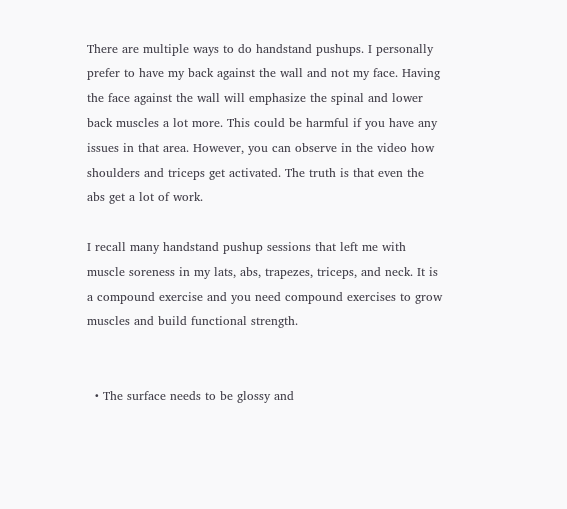There are multiple ways to do handstand pushups. I personally prefer to have my back against the wall and not my face. Having the face against the wall will emphasize the spinal and lower back muscles a lot more. This could be harmful if you have any issues in that area. However, you can observe in the video how shoulders and triceps get activated. The truth is that even the abs get a lot of work.

I recall many handstand pushup sessions that left me with muscle soreness in my lats, abs, trapezes, triceps, and neck. It is a compound exercise and you need compound exercises to grow muscles and build functional strength.


  • The surface needs to be glossy and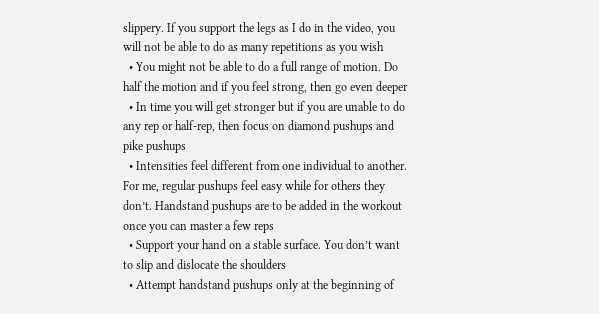slippery. If you support the legs as I do in the video, you will not be able to do as many repetitions as you wish
  • You might not be able to do a full range of motion. Do half the motion and if you feel strong, then go even deeper
  • In time you will get stronger but if you are unable to do any rep or half-rep, then focus on diamond pushups and pike pushups
  • Intensities feel different from one individual to another. For me, regular pushups feel easy while for others they don’t. Handstand pushups are to be added in the workout once you can master a few reps
  • Support your hand on a stable surface. You don’t want to slip and dislocate the shoulders
  • Attempt handstand pushups only at the beginning of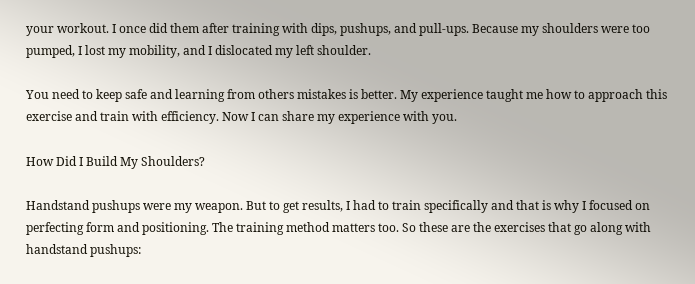your workout. I once did them after training with dips, pushups, and pull-ups. Because my shoulders were too pumped, I lost my mobility, and I dislocated my left shoulder.

You need to keep safe and learning from others mistakes is better. My experience taught me how to approach this exercise and train with efficiency. Now I can share my experience with you.

How Did I Build My Shoulders?

Handstand pushups were my weapon. But to get results, I had to train specifically and that is why I focused on perfecting form and positioning. The training method matters too. So these are the exercises that go along with handstand pushups: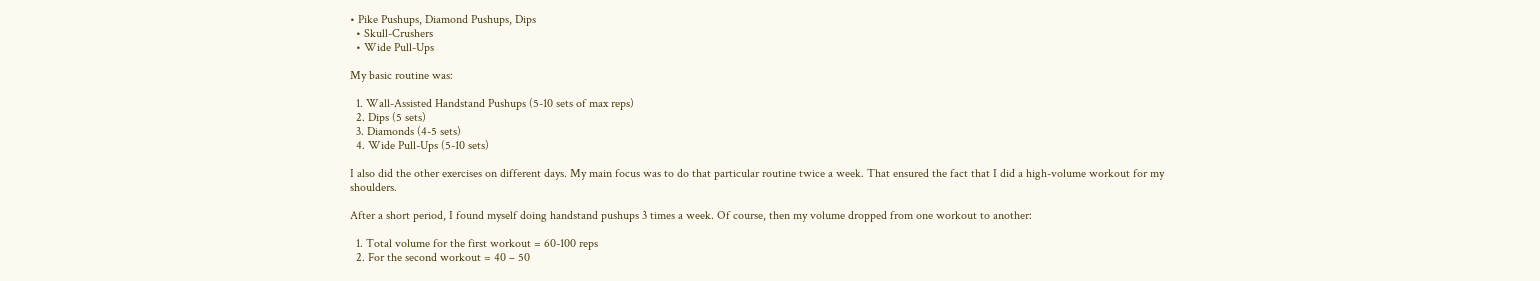• Pike Pushups, Diamond Pushups, Dips
  • Skull-Crushers
  • Wide Pull-Ups

My basic routine was:

  1. Wall-Assisted Handstand Pushups (5-10 sets of max reps)
  2. Dips (5 sets)
  3. Diamonds (4-5 sets)
  4. Wide Pull-Ups (5-10 sets)

I also did the other exercises on different days. My main focus was to do that particular routine twice a week. That ensured the fact that I did a high-volume workout for my shoulders.

After a short period, I found myself doing handstand pushups 3 times a week. Of course, then my volume dropped from one workout to another:

  1. Total volume for the first workout = 60-100 reps
  2. For the second workout = 40 – 50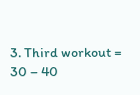3. Third workout = 30 – 40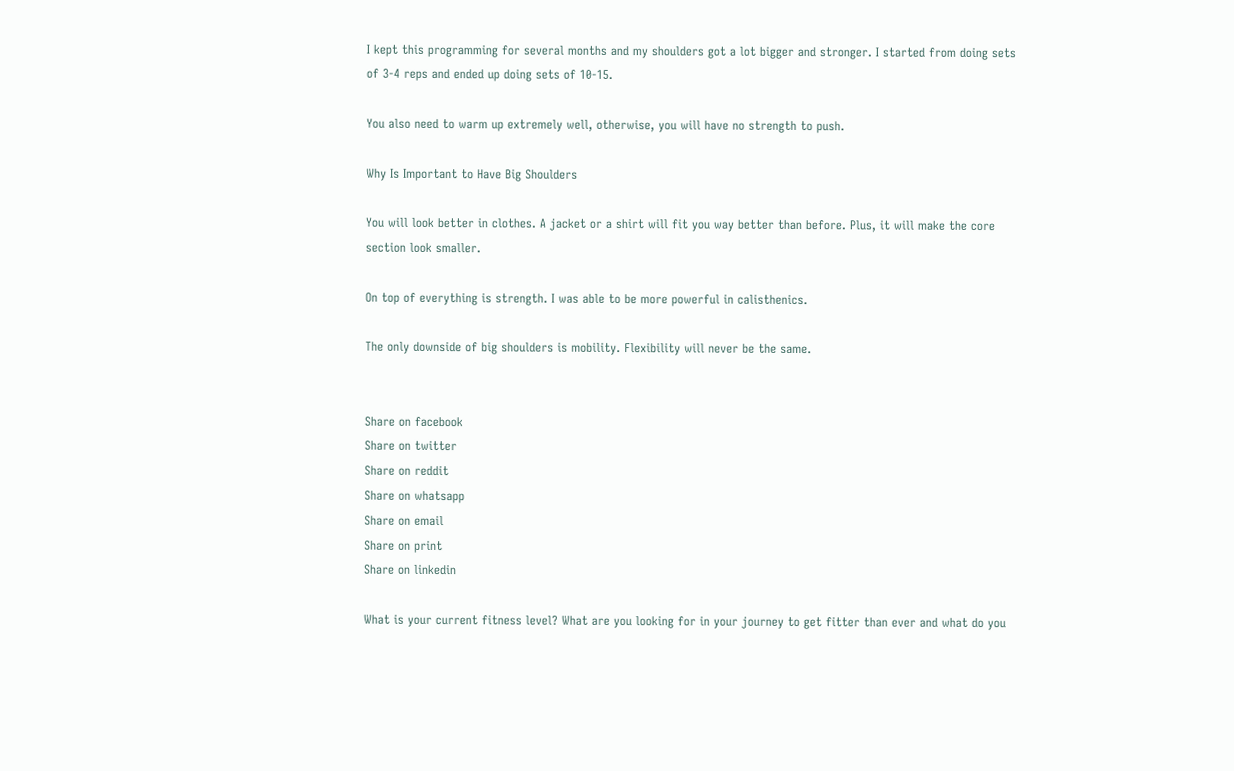I kept this programming for several months and my shoulders got a lot bigger and stronger. I started from doing sets of 3-4 reps and ended up doing sets of 10-15.

You also need to warm up extremely well, otherwise, you will have no strength to push.

Why Is Important to Have Big Shoulders

You will look better in clothes. A jacket or a shirt will fit you way better than before. Plus, it will make the core section look smaller.

On top of everything is strength. I was able to be more powerful in calisthenics.

The only downside of big shoulders is mobility. Flexibility will never be the same.


Share on facebook
Share on twitter
Share on reddit
Share on whatsapp
Share on email
Share on print
Share on linkedin

What is your current fitness level? What are you looking for in your journey to get fitter than ever and what do you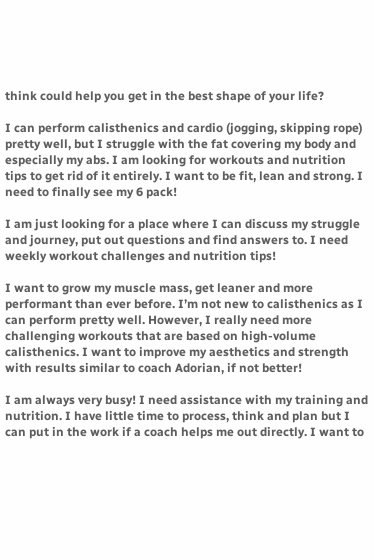think could help you get in the best shape of your life?

I can perform calisthenics and cardio (jogging, skipping rope) pretty well, but I struggle with the fat covering my body and especially my abs. I am looking for workouts and nutrition tips to get rid of it entirely. I want to be fit, lean and strong. I need to finally see my 6 pack!

I am just looking for a place where I can discuss my struggle and journey, put out questions and find answers to. I need weekly workout challenges and nutrition tips!

I want to grow my muscle mass, get leaner and more performant than ever before. I’m not new to calisthenics as I can perform pretty well. However, I really need more challenging workouts that are based on high-volume calisthenics. I want to improve my aesthetics and strength with results similar to coach Adorian, if not better!

I am always very busy! I need assistance with my training and nutrition. I have little time to process, think and plan but I can put in the work if a coach helps me out directly. I want to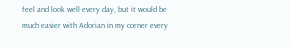feel and look well every day, but it would be much easier with Adorian in my corner every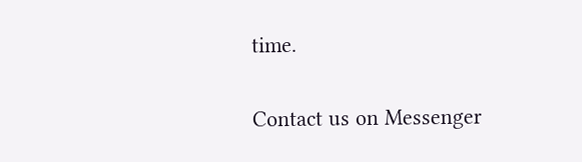time.

Contact us on Messenger